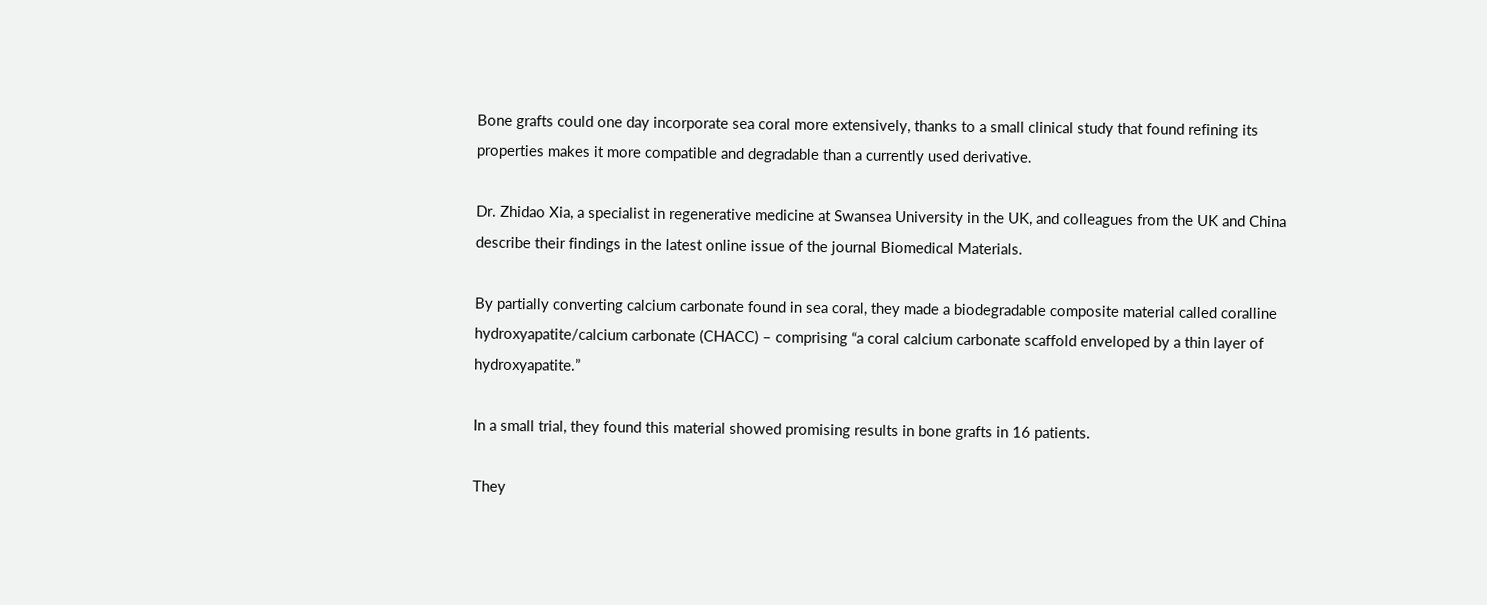Bone grafts could one day incorporate sea coral more extensively, thanks to a small clinical study that found refining its properties makes it more compatible and degradable than a currently used derivative.

Dr. Zhidao Xia, a specialist in regenerative medicine at Swansea University in the UK, and colleagues from the UK and China describe their findings in the latest online issue of the journal Biomedical Materials.

By partially converting calcium carbonate found in sea coral, they made a biodegradable composite material called coralline hydroxyapatite/calcium carbonate (CHACC) – comprising “a coral calcium carbonate scaffold enveloped by a thin layer of hydroxyapatite.”

In a small trial, they found this material showed promising results in bone grafts in 16 patients.

They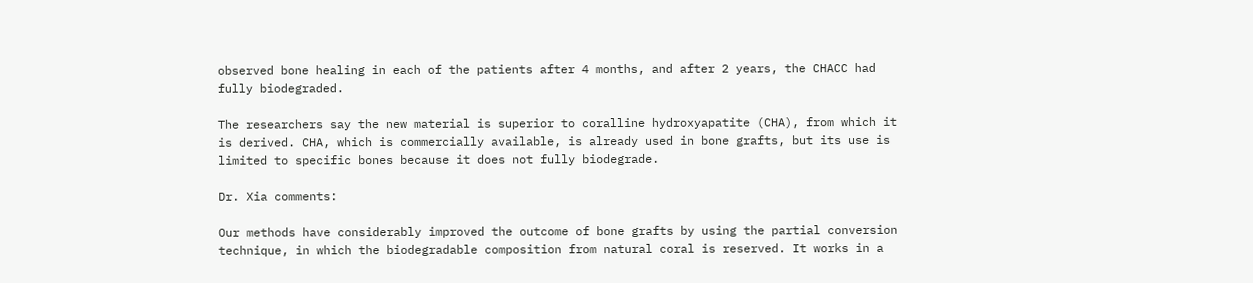observed bone healing in each of the patients after 4 months, and after 2 years, the CHACC had fully biodegraded.

The researchers say the new material is superior to coralline hydroxyapatite (CHA), from which it is derived. CHA, which is commercially available, is already used in bone grafts, but its use is limited to specific bones because it does not fully biodegrade.

Dr. Xia comments:

Our methods have considerably improved the outcome of bone grafts by using the partial conversion technique, in which the biodegradable composition from natural coral is reserved. It works in a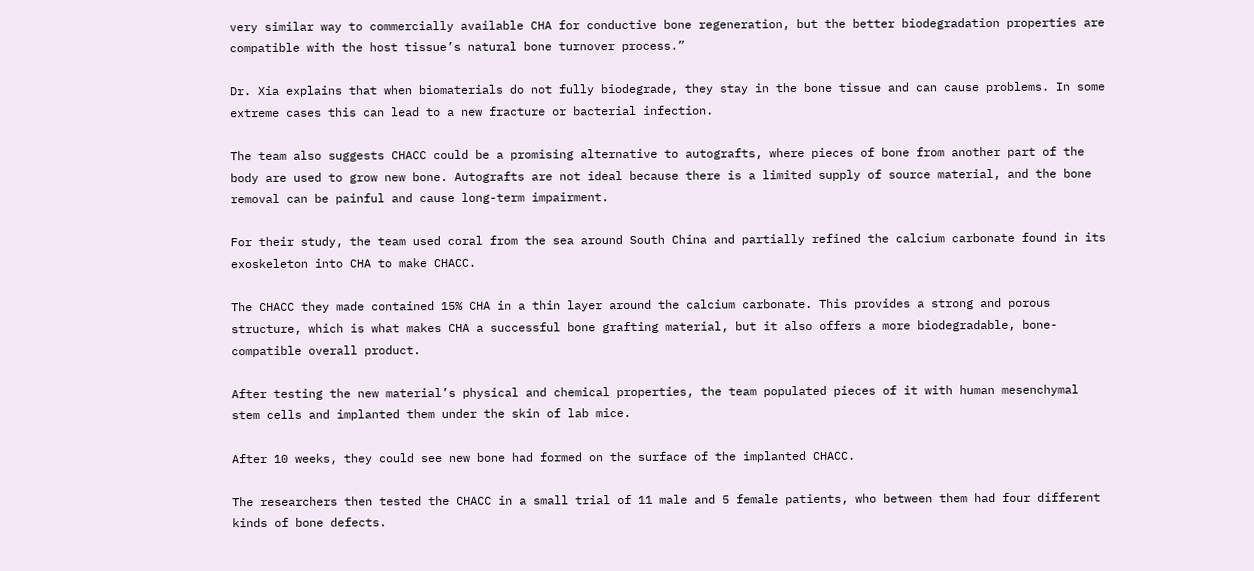very similar way to commercially available CHA for conductive bone regeneration, but the better biodegradation properties are compatible with the host tissue’s natural bone turnover process.”

Dr. Xia explains that when biomaterials do not fully biodegrade, they stay in the bone tissue and can cause problems. In some extreme cases this can lead to a new fracture or bacterial infection.

The team also suggests CHACC could be a promising alternative to autografts, where pieces of bone from another part of the body are used to grow new bone. Autografts are not ideal because there is a limited supply of source material, and the bone removal can be painful and cause long-term impairment.

For their study, the team used coral from the sea around South China and partially refined the calcium carbonate found in its exoskeleton into CHA to make CHACC.

The CHACC they made contained 15% CHA in a thin layer around the calcium carbonate. This provides a strong and porous structure, which is what makes CHA a successful bone grafting material, but it also offers a more biodegradable, bone-compatible overall product.

After testing the new material’s physical and chemical properties, the team populated pieces of it with human mesenchymal stem cells and implanted them under the skin of lab mice.

After 10 weeks, they could see new bone had formed on the surface of the implanted CHACC.

The researchers then tested the CHACC in a small trial of 11 male and 5 female patients, who between them had four different kinds of bone defects.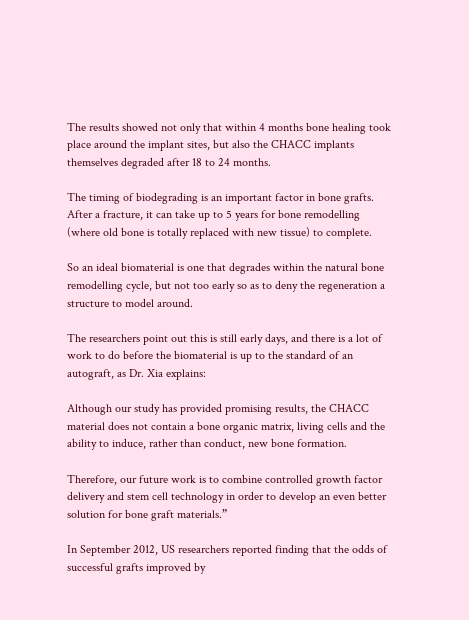The results showed not only that within 4 months bone healing took place around the implant sites, but also the CHACC implants themselves degraded after 18 to 24 months.

The timing of biodegrading is an important factor in bone grafts. After a fracture, it can take up to 5 years for bone remodelling (where old bone is totally replaced with new tissue) to complete.

So an ideal biomaterial is one that degrades within the natural bone remodelling cycle, but not too early so as to deny the regeneration a structure to model around.

The researchers point out this is still early days, and there is a lot of work to do before the biomaterial is up to the standard of an autograft, as Dr. Xia explains:

Although our study has provided promising results, the CHACC material does not contain a bone organic matrix, living cells and the ability to induce, rather than conduct, new bone formation.

Therefore, our future work is to combine controlled growth factor delivery and stem cell technology in order to develop an even better solution for bone graft materials.”

In September 2012, US researchers reported finding that the odds of successful grafts improved by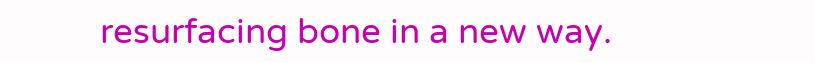resurfacing bone in a new way.